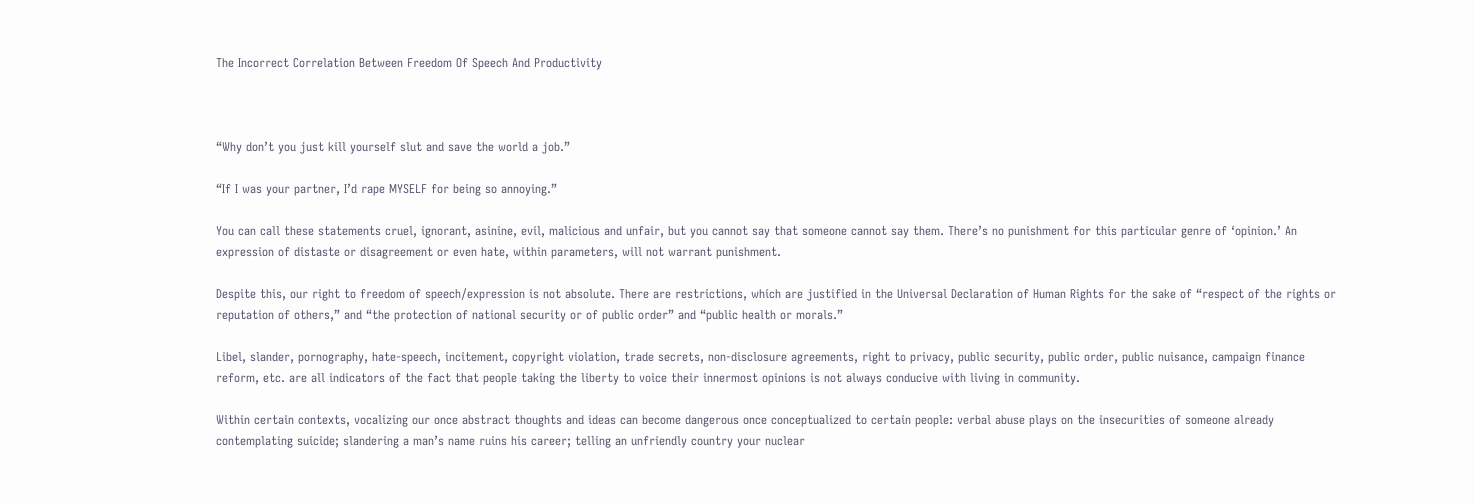The Incorrect Correlation Between Freedom Of Speech And Productivity



“Why don’t you just kill yourself slut and save the world a job.”

“If I was your partner, I’d rape MYSELF for being so annoying.”

You can call these statements cruel, ignorant, asinine, evil, malicious and unfair, but you cannot say that someone cannot say them. There’s no punishment for this particular genre of ‘opinion.’ An expression of distaste or disagreement or even hate, within parameters, will not warrant punishment.

Despite this, our right to freedom of speech/expression is not absolute. There are restrictions, which are justified in the Universal Declaration of Human Rights for the sake of “respect of the rights or reputation of others,” and “the protection of national security or of public order” and “public health or morals.”

Libel, slander, pornography, hate-speech, incitement, copyright violation, trade secrets, non-disclosure agreements, right to privacy, public security, public order, public nuisance, campaign finance reform, etc. are all indicators of the fact that people taking the liberty to voice their innermost opinions is not always conducive with living in community.

Within certain contexts, vocalizing our once abstract thoughts and ideas can become dangerous once conceptualized to certain people: verbal abuse plays on the insecurities of someone already contemplating suicide; slandering a man’s name ruins his career; telling an unfriendly country your nuclear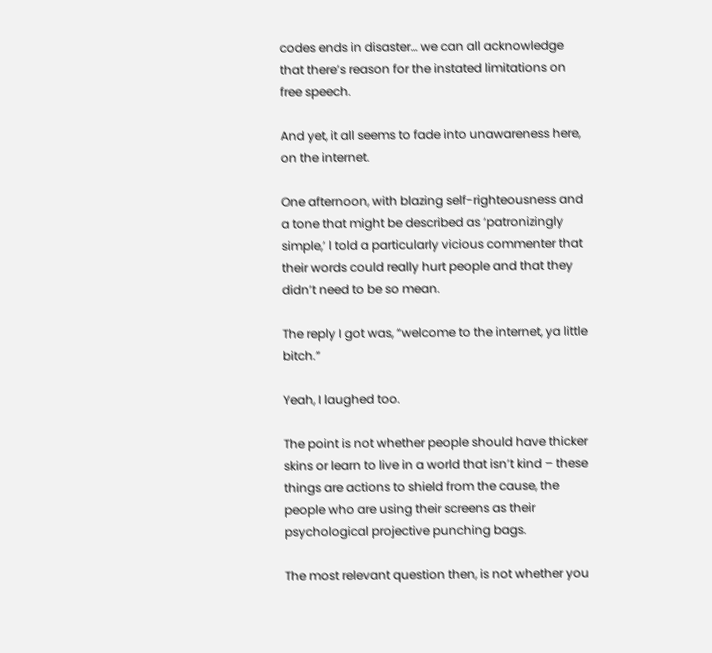codes ends in disaster… we can all acknowledge that there’s reason for the instated limitations on free speech.

And yet, it all seems to fade into unawareness here, on the internet.

One afternoon, with blazing self-righteousness and a tone that might be described as ‘patronizingly simple,’ l told a particularly vicious commenter that their words could really hurt people and that they didn’t need to be so mean.

The reply I got was, “welcome to the internet, ya little bitch.”

Yeah, I laughed too.

The point is not whether people should have thicker skins or learn to live in a world that isn’t kind – these things are actions to shield from the cause, the people who are using their screens as their psychological projective punching bags.

The most relevant question then, is not whether you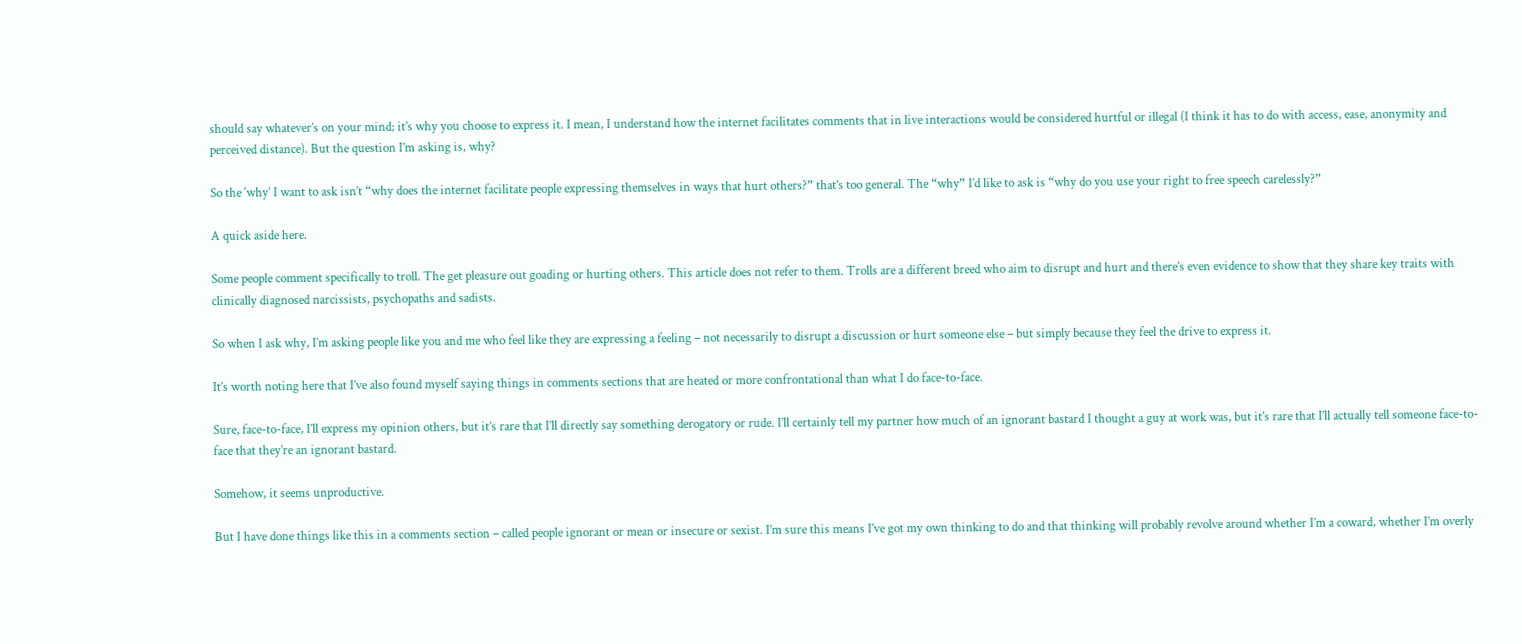should say whatever’s on your mind; it’s why you choose to express it. I mean, I understand how the internet facilitates comments that in live interactions would be considered hurtful or illegal (I think it has to do with access, ease, anonymity and perceived distance). But the question I’m asking is, why?

So the ‘why’ I want to ask isn’t “why does the internet facilitate people expressing themselves in ways that hurt others?” that’s too general. The “why” I’d like to ask is “why do you use your right to free speech carelessly?”

A quick aside here.

Some people comment specifically to troll. The get pleasure out goading or hurting others. This article does not refer to them. Trolls are a different breed who aim to disrupt and hurt and there’s even evidence to show that they share key traits with clinically diagnosed narcissists, psychopaths and sadists.

So when I ask why, I’m asking people like you and me who feel like they are expressing a feeling – not necessarily to disrupt a discussion or hurt someone else – but simply because they feel the drive to express it.

It’s worth noting here that I’ve also found myself saying things in comments sections that are heated or more confrontational than what I do face-to-face.

Sure, face-to-face, I’ll express my opinion others, but it’s rare that I’ll directly say something derogatory or rude. I’ll certainly tell my partner how much of an ignorant bastard I thought a guy at work was, but it’s rare that I’ll actually tell someone face-to-face that they’re an ignorant bastard.

Somehow, it seems unproductive.

But I have done things like this in a comments section – called people ignorant or mean or insecure or sexist. I’m sure this means I’ve got my own thinking to do and that thinking will probably revolve around whether I’m a coward, whether I’m overly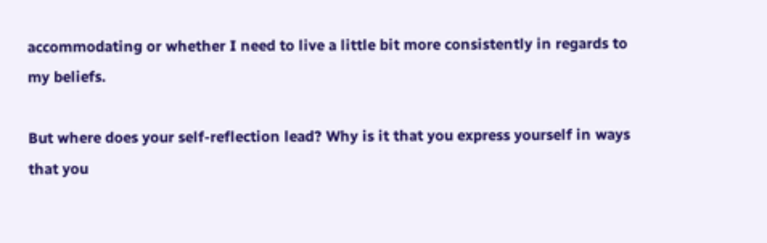accommodating or whether I need to live a little bit more consistently in regards to my beliefs.

But where does your self-reflection lead? Why is it that you express yourself in ways that you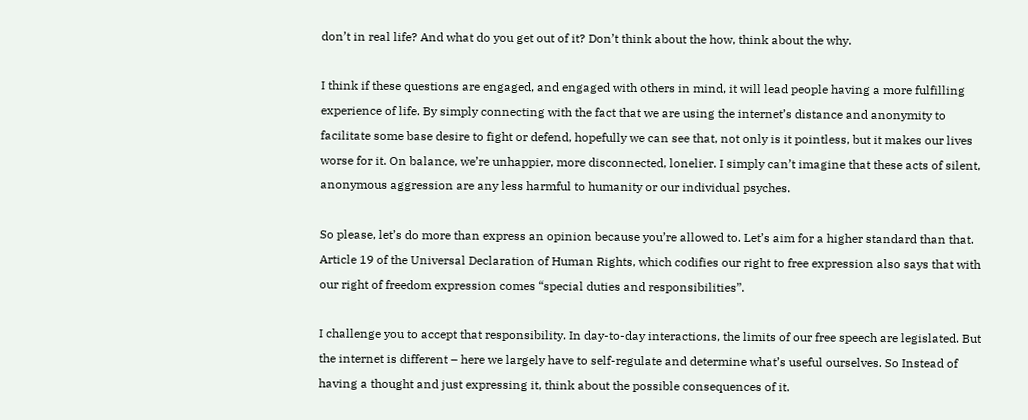don’t in real life? And what do you get out of it? Don’t think about the how, think about the why.

I think if these questions are engaged, and engaged with others in mind, it will lead people having a more fulfilling experience of life. By simply connecting with the fact that we are using the internet’s distance and anonymity to facilitate some base desire to fight or defend, hopefully we can see that, not only is it pointless, but it makes our lives worse for it. On balance, we’re unhappier, more disconnected, lonelier. I simply can’t imagine that these acts of silent, anonymous aggression are any less harmful to humanity or our individual psyches.

So please, let’s do more than express an opinion because you’re allowed to. Let’s aim for a higher standard than that. Article 19 of the Universal Declaration of Human Rights, which codifies our right to free expression also says that with our right of freedom expression comes “special duties and responsibilities”.

I challenge you to accept that responsibility. In day-to-day interactions, the limits of our free speech are legislated. But the internet is different – here we largely have to self-regulate and determine what’s useful ourselves. So Instead of having a thought and just expressing it, think about the possible consequences of it.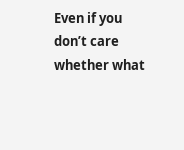Even if you don’t care whether what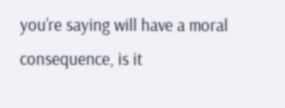you’re saying will have a moral consequence, is it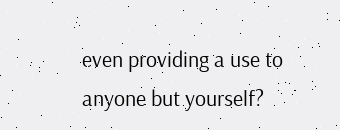even providing a use to anyone but yourself?